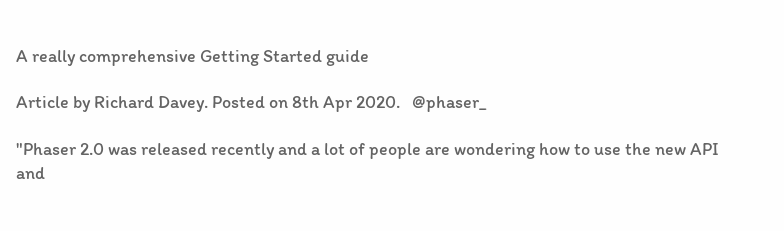A really comprehensive Getting Started guide

Article by Richard Davey. Posted on 8th Apr 2020.   @phaser_

"Phaser 2.0 was released recently and a lot of people are wondering how to use the new API and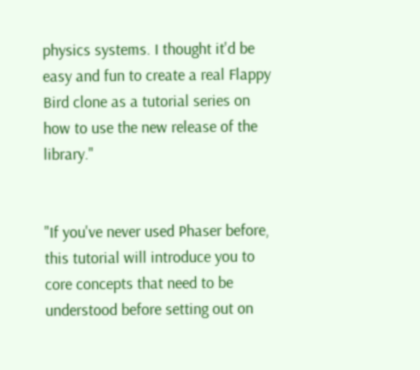physics systems. I thought it'd be easy and fun to create a real Flappy Bird clone as a tutorial series on how to use the new release of the library."


"If you've never used Phaser before, this tutorial will introduce you to core concepts that need to be understood before setting out on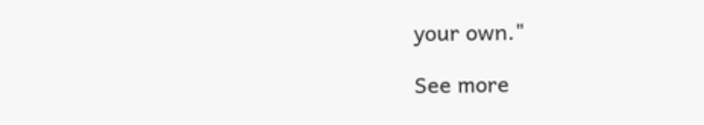your own."

See more